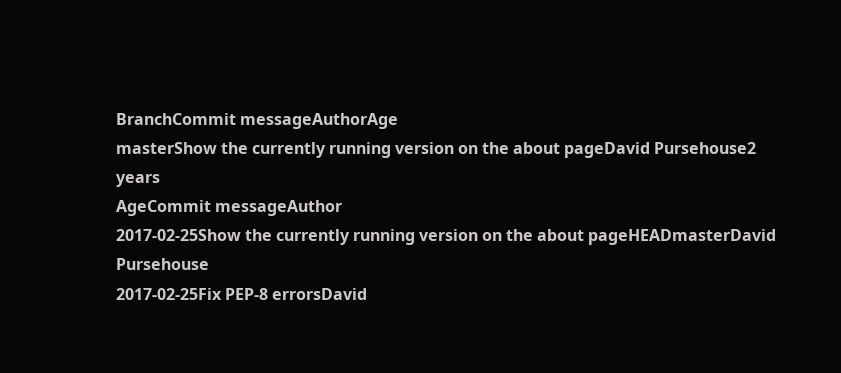BranchCommit messageAuthorAge
masterShow the currently running version on the about pageDavid Pursehouse2 years
AgeCommit messageAuthor
2017-02-25Show the currently running version on the about pageHEADmasterDavid Pursehouse
2017-02-25Fix PEP-8 errorsDavid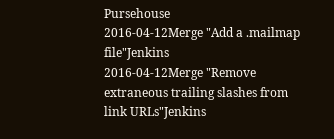Pursehouse
2016-04-12Merge "Add a .mailmap file"Jenkins
2016-04-12Merge "Remove extraneous trailing slashes from link URLs"Jenkins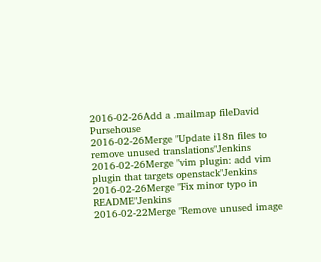2016-02-26Add a .mailmap fileDavid Pursehouse
2016-02-26Merge "Update i18n files to remove unused translations"Jenkins
2016-02-26Merge "vim plugin: add vim plugin that targets openstack"Jenkins
2016-02-26Merge "Fix minor typo in README"Jenkins
2016-02-22Merge "Remove unused image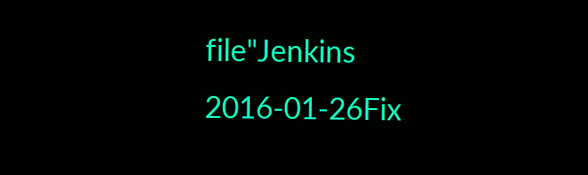file"Jenkins
2016-01-26Fix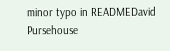minor typo in READMEDavid Pursehouse